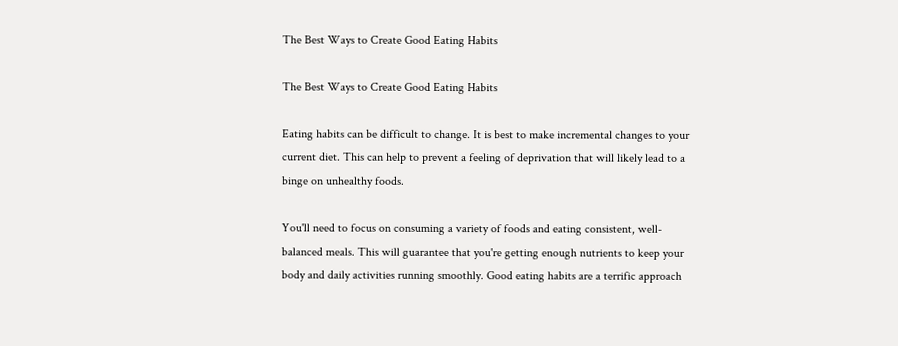The Best Ways to Create Good Eating Habits

The Best Ways to Create Good Eating Habits

Eating habits can be difficult to change. It is best to make incremental changes to your current diet. This can help to prevent a feeling of deprivation that will likely lead to a binge on unhealthy foods.

You'll need to focus on consuming a variety of foods and eating consistent, well-balanced meals. This will guarantee that you're getting enough nutrients to keep your body and daily activities running smoothly. Good eating habits are a terrific approach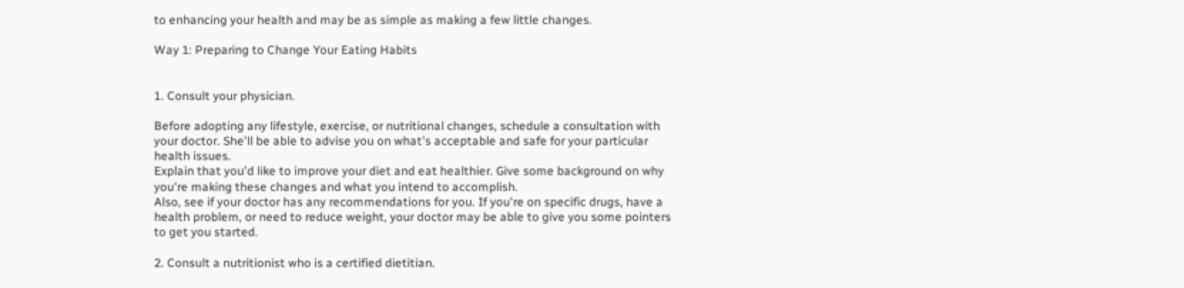to enhancing your health and may be as simple as making a few little changes.

Way 1: Preparing to Change Your Eating Habits


1. Consult your physician.

Before adopting any lifestyle, exercise, or nutritional changes, schedule a consultation with your doctor. She'll be able to advise you on what's acceptable and safe for your particular health issues.
Explain that you'd like to improve your diet and eat healthier. Give some background on why you're making these changes and what you intend to accomplish.
Also, see if your doctor has any recommendations for you. If you're on specific drugs, have a health problem, or need to reduce weight, your doctor may be able to give you some pointers to get you started.

2. Consult a nutritionist who is a certified dietitian.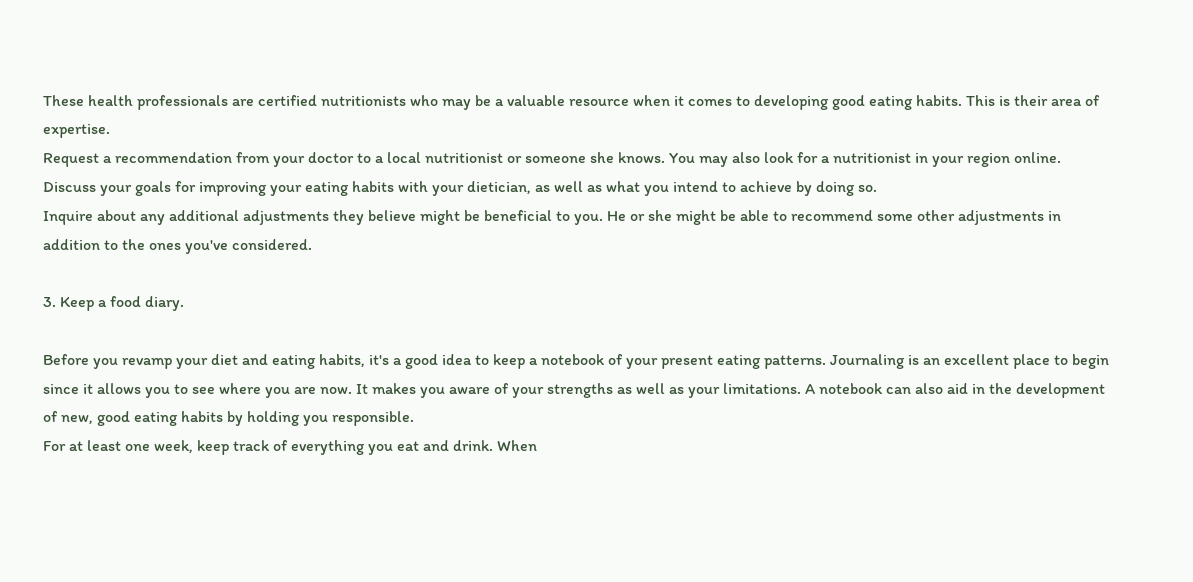These health professionals are certified nutritionists who may be a valuable resource when it comes to developing good eating habits. This is their area of expertise.
Request a recommendation from your doctor to a local nutritionist or someone she knows. You may also look for a nutritionist in your region online.
Discuss your goals for improving your eating habits with your dietician, as well as what you intend to achieve by doing so.
Inquire about any additional adjustments they believe might be beneficial to you. He or she might be able to recommend some other adjustments in addition to the ones you've considered.

3. Keep a food diary.

Before you revamp your diet and eating habits, it's a good idea to keep a notebook of your present eating patterns. Journaling is an excellent place to begin since it allows you to see where you are now. It makes you aware of your strengths as well as your limitations. A notebook can also aid in the development of new, good eating habits by holding you responsible.
For at least one week, keep track of everything you eat and drink. When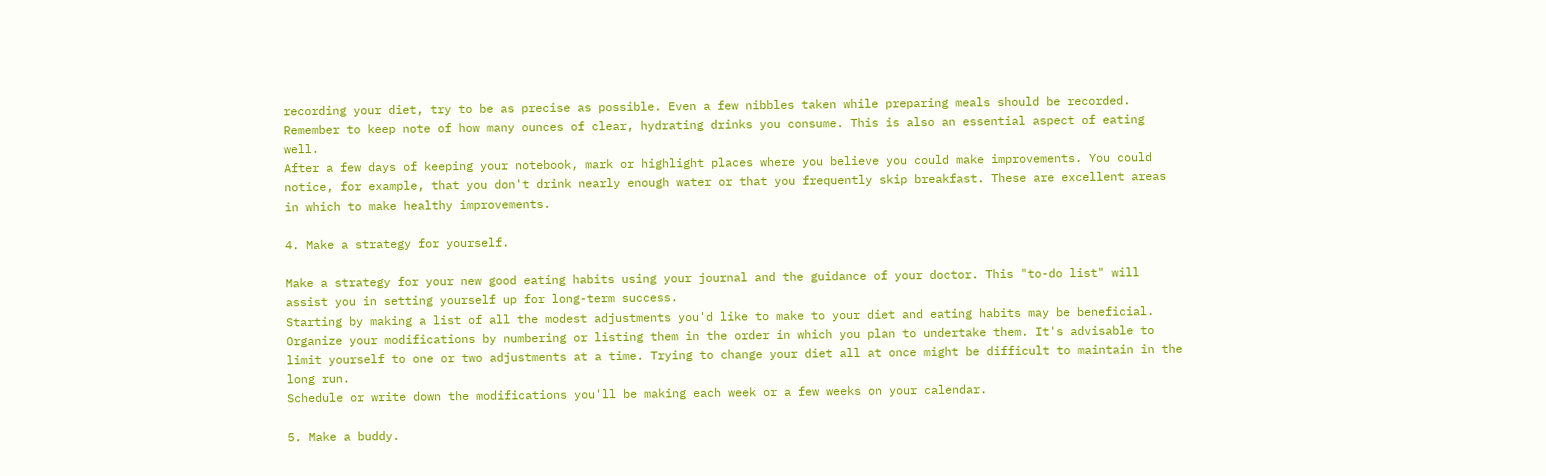recording your diet, try to be as precise as possible. Even a few nibbles taken while preparing meals should be recorded. Remember to keep note of how many ounces of clear, hydrating drinks you consume. This is also an essential aspect of eating well.
After a few days of keeping your notebook, mark or highlight places where you believe you could make improvements. You could notice, for example, that you don't drink nearly enough water or that you frequently skip breakfast. These are excellent areas in which to make healthy improvements.

4. Make a strategy for yourself.

Make a strategy for your new good eating habits using your journal and the guidance of your doctor. This "to-do list" will assist you in setting yourself up for long-term success.
Starting by making a list of all the modest adjustments you'd like to make to your diet and eating habits may be beneficial.
Organize your modifications by numbering or listing them in the order in which you plan to undertake them. It's advisable to limit yourself to one or two adjustments at a time. Trying to change your diet all at once might be difficult to maintain in the long run.
Schedule or write down the modifications you'll be making each week or a few weeks on your calendar.

5. Make a buddy.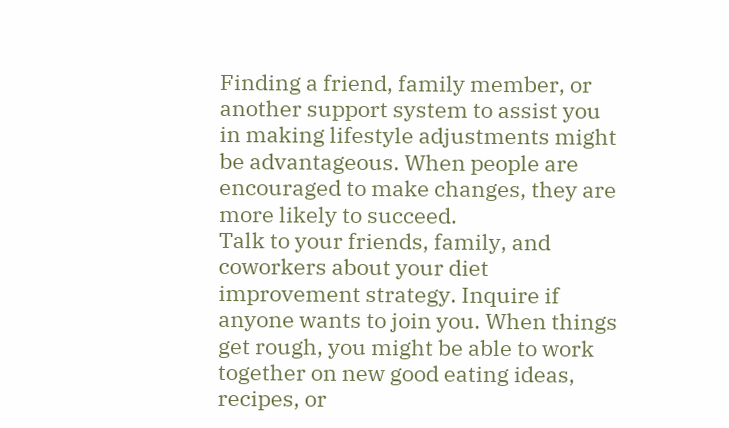Finding a friend, family member, or another support system to assist you in making lifestyle adjustments might be advantageous. When people are encouraged to make changes, they are more likely to succeed.
Talk to your friends, family, and coworkers about your diet improvement strategy. Inquire if anyone wants to join you. When things get rough, you might be able to work together on new good eating ideas, recipes, or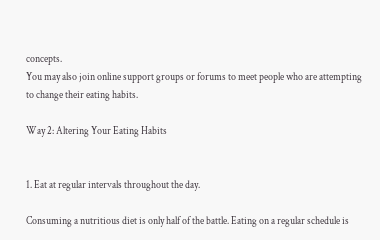concepts.
You may also join online support groups or forums to meet people who are attempting to change their eating habits.

Way 2: Altering Your Eating Habits


1. Eat at regular intervals throughout the day.

Consuming a nutritious diet is only half of the battle. Eating on a regular schedule is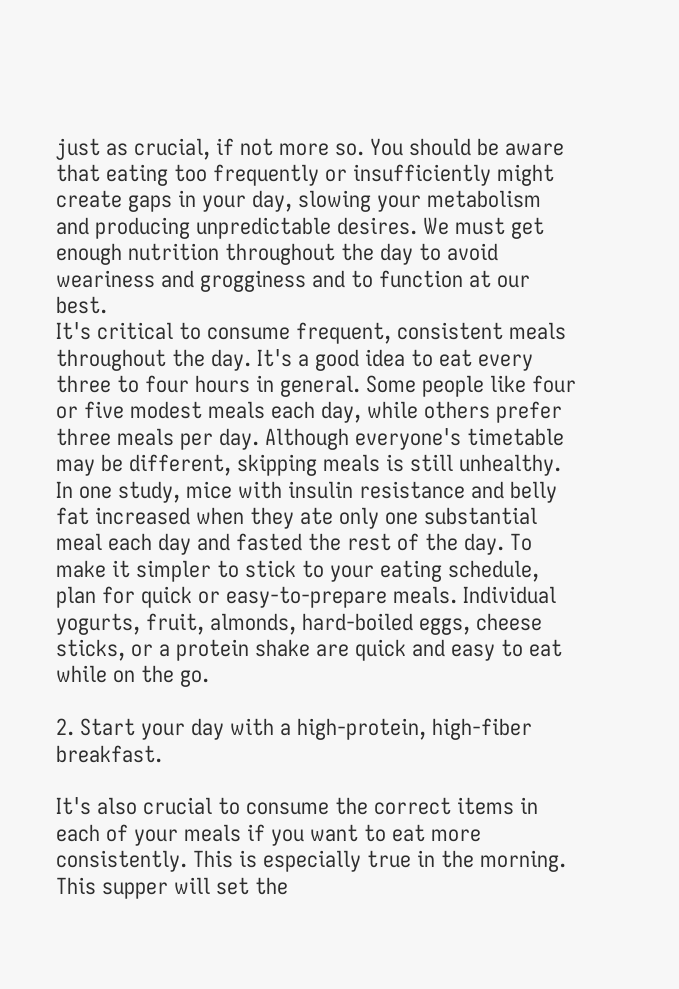just as crucial, if not more so. You should be aware that eating too frequently or insufficiently might create gaps in your day, slowing your metabolism and producing unpredictable desires. We must get enough nutrition throughout the day to avoid weariness and grogginess and to function at our best.
It's critical to consume frequent, consistent meals throughout the day. It's a good idea to eat every three to four hours in general. Some people like four or five modest meals each day, while others prefer three meals per day. Although everyone's timetable may be different, skipping meals is still unhealthy.
In one study, mice with insulin resistance and belly fat increased when they ate only one substantial meal each day and fasted the rest of the day. To make it simpler to stick to your eating schedule, plan for quick or easy-to-prepare meals. Individual yogurts, fruit, almonds, hard-boiled eggs, cheese sticks, or a protein shake are quick and easy to eat while on the go.

2. Start your day with a high-protein, high-fiber breakfast.

It's also crucial to consume the correct items in each of your meals if you want to eat more consistently. This is especially true in the morning. This supper will set the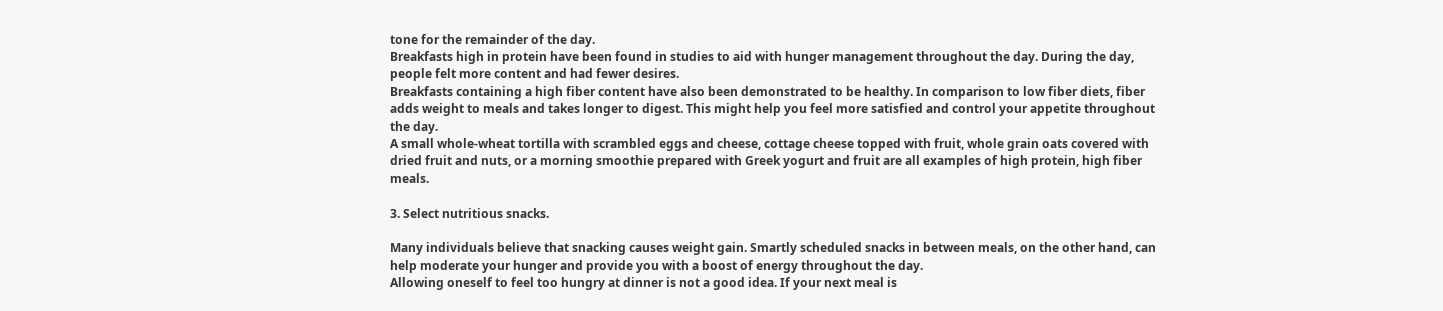tone for the remainder of the day.
Breakfasts high in protein have been found in studies to aid with hunger management throughout the day. During the day, people felt more content and had fewer desires.
Breakfasts containing a high fiber content have also been demonstrated to be healthy. In comparison to low fiber diets, fiber adds weight to meals and takes longer to digest. This might help you feel more satisfied and control your appetite throughout the day.
A small whole-wheat tortilla with scrambled eggs and cheese, cottage cheese topped with fruit, whole grain oats covered with dried fruit and nuts, or a morning smoothie prepared with Greek yogurt and fruit are all examples of high protein, high fiber meals.

3. Select nutritious snacks.

Many individuals believe that snacking causes weight gain. Smartly scheduled snacks in between meals, on the other hand, can help moderate your hunger and provide you with a boost of energy throughout the day.
Allowing oneself to feel too hungry at dinner is not a good idea. If your next meal is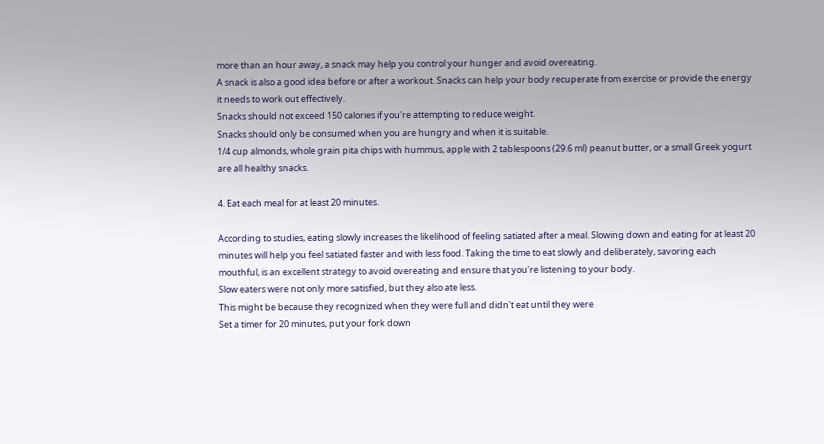more than an hour away, a snack may help you control your hunger and avoid overeating.
A snack is also a good idea before or after a workout. Snacks can help your body recuperate from exercise or provide the energy it needs to work out effectively.
Snacks should not exceed 150 calories if you're attempting to reduce weight.
Snacks should only be consumed when you are hungry and when it is suitable.
1/4 cup almonds, whole grain pita chips with hummus, apple with 2 tablespoons (29.6 ml) peanut butter, or a small Greek yogurt are all healthy snacks.

4. Eat each meal for at least 20 minutes.

According to studies, eating slowly increases the likelihood of feeling satiated after a meal. Slowing down and eating for at least 20 minutes will help you feel satiated faster and with less food. Taking the time to eat slowly and deliberately, savoring each mouthful, is an excellent strategy to avoid overeating and ensure that you're listening to your body.
Slow eaters were not only more satisfied, but they also ate less.
This might be because they recognized when they were full and didn't eat until they were
Set a timer for 20 minutes, put your fork down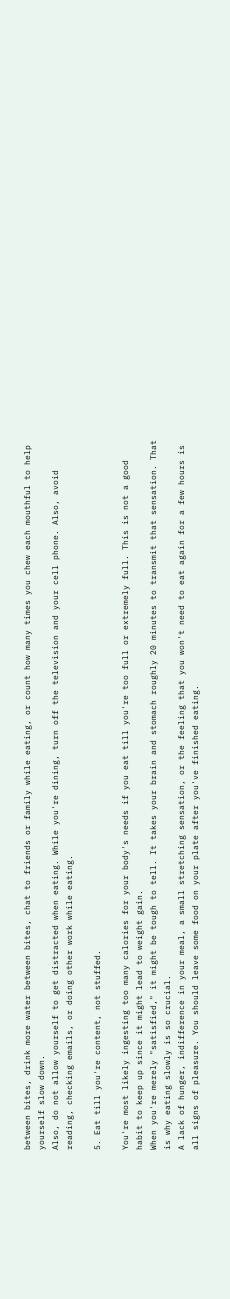between bites, drink more water between bites, chat to friends or family while eating, or count how many times you chew each mouthful to help yourself slow down.
Also, do not allow yourself to get distracted when eating. While you're dining, turn off the television and your cell phone. Also, avoid reading, checking emails, or doing other work while eating.

5. Eat till you're content, not stuffed.

You're most likely ingesting too many calories for your body's needs if you eat till you're too full or extremely full. This is not a good habit to keep up since it might lead to weight gain.
When you're merely "satisfied," it might be tough to tell. It takes your brain and stomach roughly 20 minutes to transmit that sensation. That is why eating slowly is so crucial.
A lack of hunger, indifference in your meal, a small stretching sensation, or the feeling that you won't need to eat again for a few hours is all signs of pleasure. You should leave some food on your plate after you've finished eating.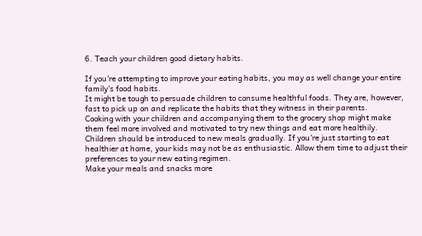6. Teach your children good dietary habits.

If you're attempting to improve your eating habits, you may as well change your entire family's food habits.
It might be tough to persuade children to consume healthful foods. They are, however, fast to pick up on and replicate the habits that they witness in their parents.
Cooking with your children and accompanying them to the grocery shop might make them feel more involved and motivated to try new things and eat more healthily.
Children should be introduced to new meals gradually. If you're just starting to eat healthier at home, your kids may not be as enthusiastic. Allow them time to adjust their preferences to your new eating regimen.
Make your meals and snacks more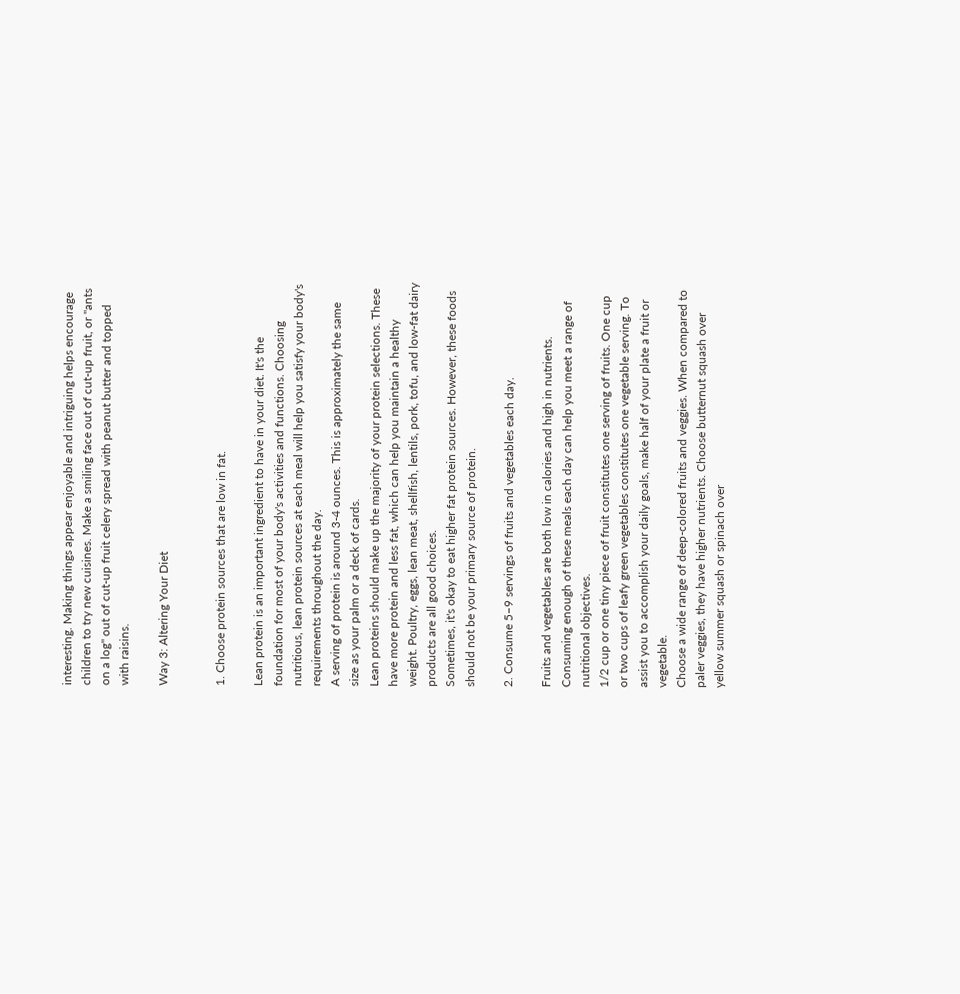interesting. Making things appear enjoyable and intriguing helps encourage children to try new cuisines. Make a smiling face out of cut-up fruit, or "ants on a log" out of cut-up fruit celery spread with peanut butter and topped with raisins.

Way 3: Altering Your Diet


1. Choose protein sources that are low in fat.

Lean protein is an important ingredient to have in your diet. It's the foundation for most of your body's activities and functions. Choosing nutritious, lean protein sources at each meal will help you satisfy your body's requirements throughout the day.
A serving of protein is around 3-4 ounces. This is approximately the same size as your palm or a deck of cards.
Lean proteins should make up the majority of your protein selections. These have more protein and less fat, which can help you maintain a healthy weight. Poultry, eggs, lean meat, shellfish, lentils, pork, tofu, and low-fat dairy products are all good choices.
Sometimes, it's okay to eat higher fat protein sources. However, these foods should not be your primary source of protein.

2. Consume 5–9 servings of fruits and vegetables each day.

Fruits and vegetables are both low in calories and high in nutrients. Consuming enough of these meals each day can help you meet a range of nutritional objectives.
1/2 cup or one tiny piece of fruit constitutes one serving of fruits. One cup or two cups of leafy green vegetables constitutes one vegetable serving. To assist you to accomplish your daily goals, make half of your plate a fruit or vegetable.
Choose a wide range of deep-colored fruits and veggies. When compared to paler veggies, they have higher nutrients. Choose butternut squash over yellow summer squash or spinach over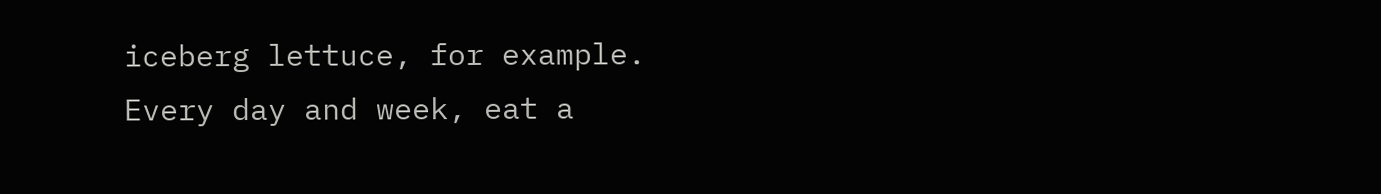iceberg lettuce, for example.
Every day and week, eat a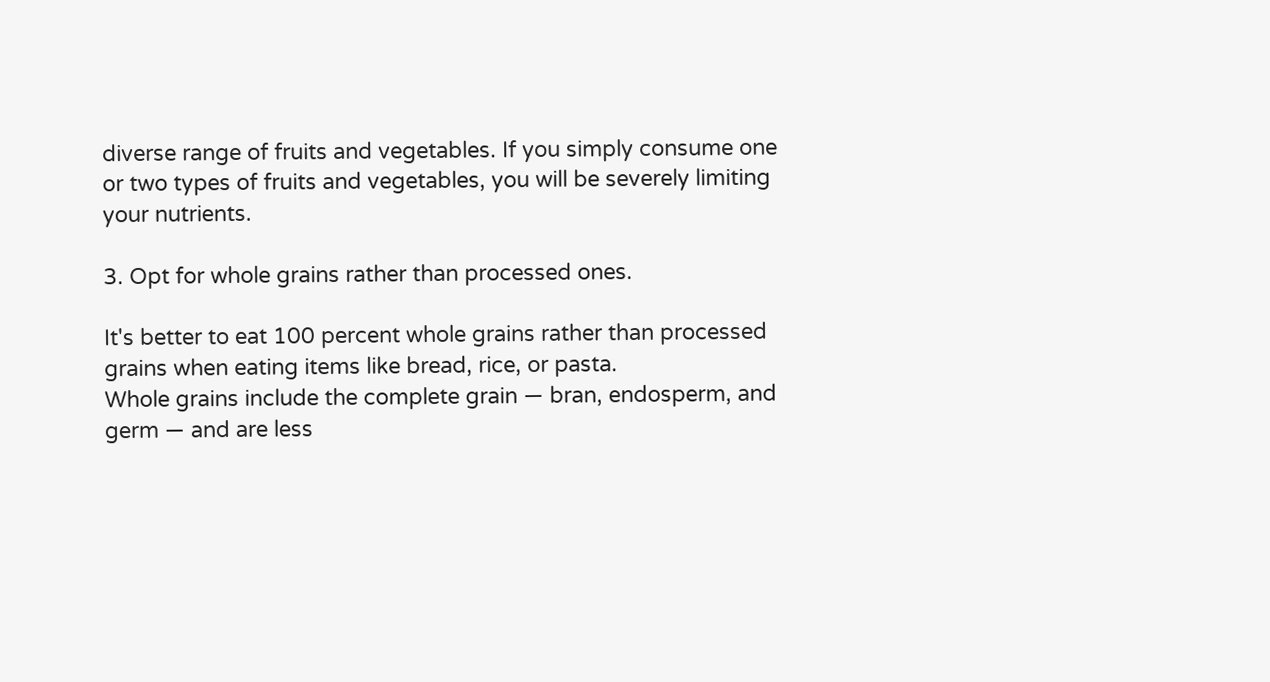diverse range of fruits and vegetables. If you simply consume one or two types of fruits and vegetables, you will be severely limiting your nutrients.

3. Opt for whole grains rather than processed ones.

It's better to eat 100 percent whole grains rather than processed grains when eating items like bread, rice, or pasta.
Whole grains include the complete grain — bran, endosperm, and germ — and are less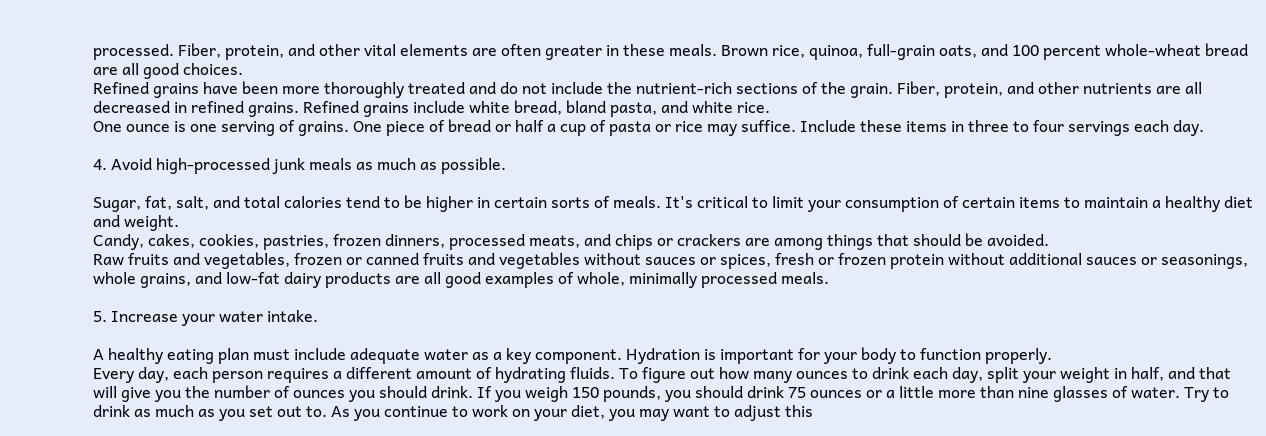processed. Fiber, protein, and other vital elements are often greater in these meals. Brown rice, quinoa, full-grain oats, and 100 percent whole-wheat bread are all good choices.
Refined grains have been more thoroughly treated and do not include the nutrient-rich sections of the grain. Fiber, protein, and other nutrients are all decreased in refined grains. Refined grains include white bread, bland pasta, and white rice.
One ounce is one serving of grains. One piece of bread or half a cup of pasta or rice may suffice. Include these items in three to four servings each day.

4. Avoid high-processed junk meals as much as possible.

Sugar, fat, salt, and total calories tend to be higher in certain sorts of meals. It's critical to limit your consumption of certain items to maintain a healthy diet and weight.
Candy, cakes, cookies, pastries, frozen dinners, processed meats, and chips or crackers are among things that should be avoided.
Raw fruits and vegetables, frozen or canned fruits and vegetables without sauces or spices, fresh or frozen protein without additional sauces or seasonings, whole grains, and low-fat dairy products are all good examples of whole, minimally processed meals.

5. Increase your water intake.

A healthy eating plan must include adequate water as a key component. Hydration is important for your body to function properly.
Every day, each person requires a different amount of hydrating fluids. To figure out how many ounces to drink each day, split your weight in half, and that will give you the number of ounces you should drink. If you weigh 150 pounds, you should drink 75 ounces or a little more than nine glasses of water. Try to drink as much as you set out to. As you continue to work on your diet, you may want to adjust this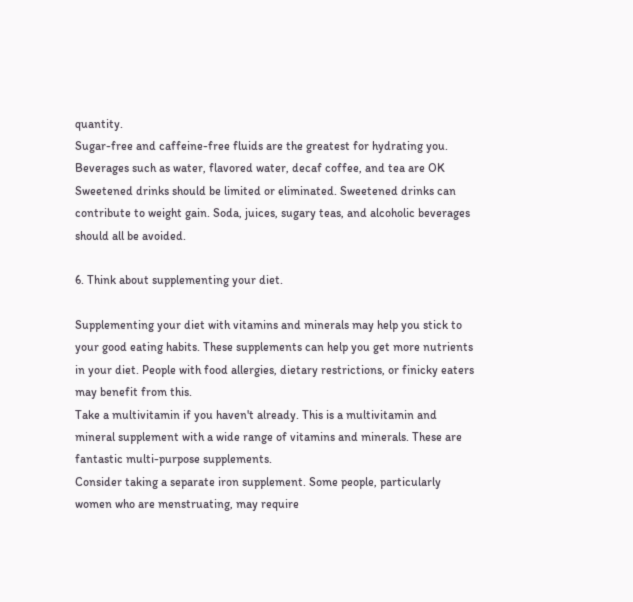quantity.
Sugar-free and caffeine-free fluids are the greatest for hydrating you. Beverages such as water, flavored water, decaf coffee, and tea are OK
Sweetened drinks should be limited or eliminated. Sweetened drinks can contribute to weight gain. Soda, juices, sugary teas, and alcoholic beverages should all be avoided.

6. Think about supplementing your diet.

Supplementing your diet with vitamins and minerals may help you stick to your good eating habits. These supplements can help you get more nutrients in your diet. People with food allergies, dietary restrictions, or finicky eaters may benefit from this.
Take a multivitamin if you haven't already. This is a multivitamin and mineral supplement with a wide range of vitamins and minerals. These are fantastic multi-purpose supplements.
Consider taking a separate iron supplement. Some people, particularly women who are menstruating, may require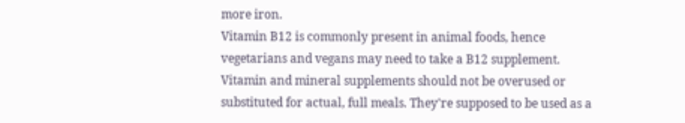more iron.
Vitamin B12 is commonly present in animal foods, hence vegetarians and vegans may need to take a B12 supplement.
Vitamin and mineral supplements should not be overused or substituted for actual, full meals. They're supposed to be used as a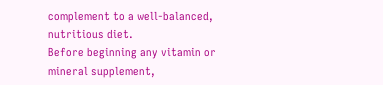complement to a well-balanced, nutritious diet.
Before beginning any vitamin or mineral supplement,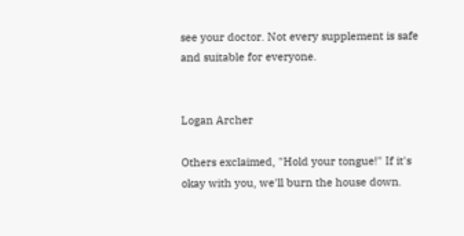see your doctor. Not every supplement is safe and suitable for everyone.


Logan Archer

Others exclaimed, "Hold your tongue!" If it's okay with you, we'll burn the house down.